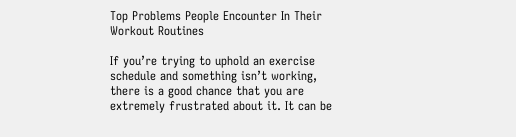Top Problems People Encounter In Their Workout Routines

If you’re trying to uphold an exercise schedule and something isn’t working, there is a good chance that you are extremely frustrated about it. It can be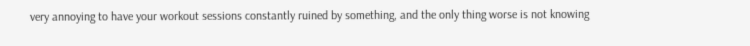very annoying to have your workout sessions constantly ruined by something, and the only thing worse is not knowing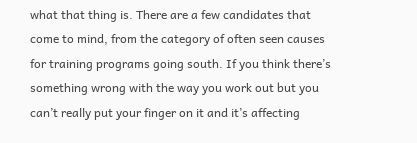what that thing is. There are a few candidates that come to mind, from the category of often seen causes for training programs going south. If you think there’s something wrong with the way you work out but you can’t really put your finger on it and it’s affecting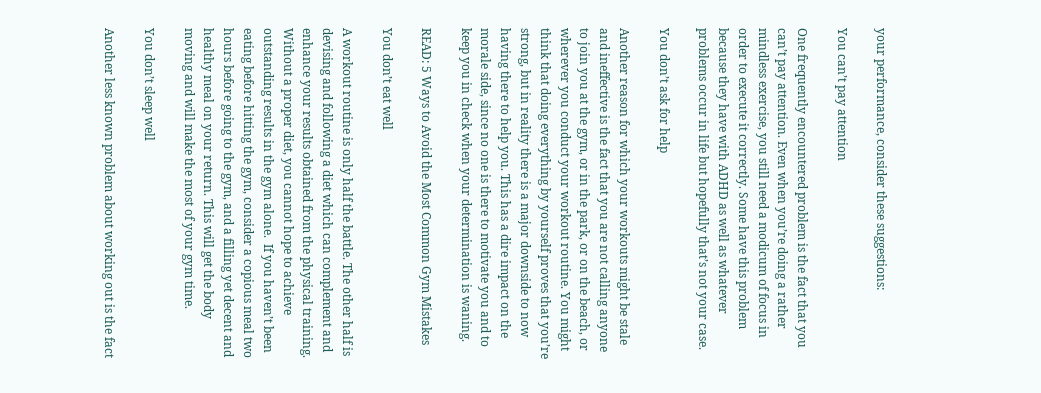your performance, consider these suggestions:

You can’t pay attention

One frequently encountered problem is the fact that you can’t pay attention. Even when you’re doing a rather mindless exercise, you still need a modicum of focus in order to execute it correctly. Some have this problem because they have with ADHD as well as whatever problems occur in life but hopefully that’s not your case.

You don’t ask for help

Another reason for which your workouts might be stale and ineffective is the fact that you are not calling anyone to join you at the gym, or in the park, or on the beach, or wherever you conduct your workout routine. You might think that doing everything by yourself proves that you’re strong, but in reality there is a major downside to now having there to help you. This has a dire impact on the morale side, since no one is there to motivate you and to keep you in check when your determination is waning.

READ: 5 Ways to Avoid the Most Common Gym Mistakes

You don’t eat well

A workout routine is only half the battle. The other half is devising and following a diet which can complement and enhance your results obtained from the physical training. Without a proper diet, you cannot hope to achieve outstanding results in the gym alone.  If you haven’t been eating before hitting the gym, consider a copious meal two hours before going to the gym, and a filling yet decent and healthy meal on your return. This will get the body moving and will make the most of your gym time.

You don’t sleep well

Another less known problem about working out is the fact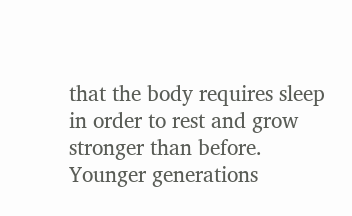that the body requires sleep in order to rest and grow stronger than before.  Younger generations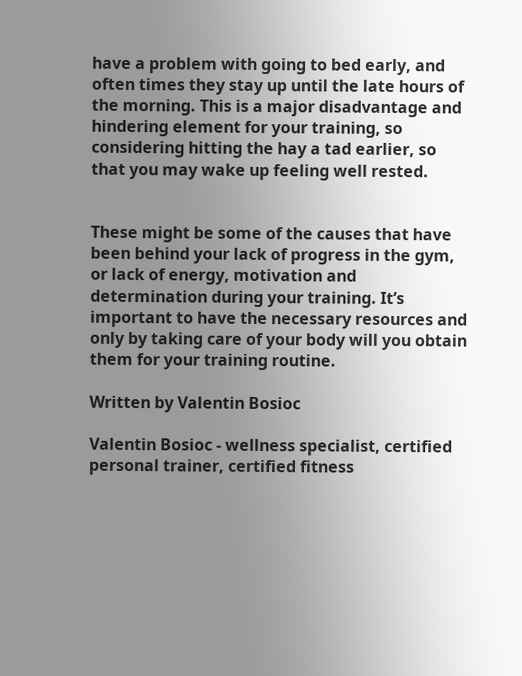have a problem with going to bed early, and often times they stay up until the late hours of the morning. This is a major disadvantage and hindering element for your training, so considering hitting the hay a tad earlier, so that you may wake up feeling well rested.


These might be some of the causes that have been behind your lack of progress in the gym, or lack of energy, motivation and determination during your training. It’s important to have the necessary resources and only by taking care of your body will you obtain them for your training routine.

Written by Valentin Bosioc

Valentin Bosioc - wellness specialist, certified personal trainer, certified fitness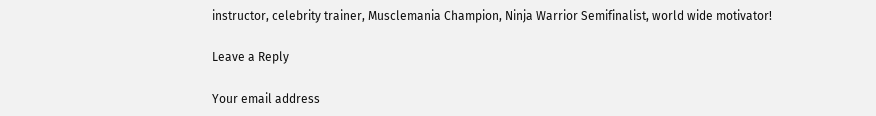instructor, celebrity trainer, Musclemania Champion, Ninja Warrior Semifinalist, world wide motivator!

Leave a Reply

Your email address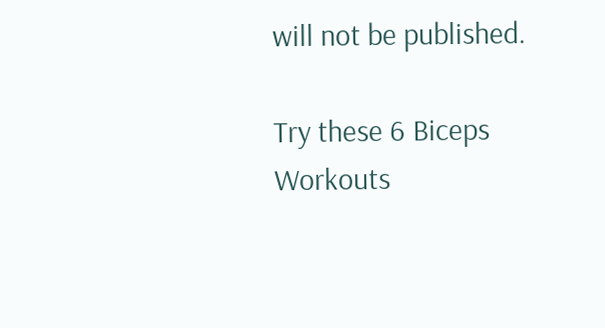will not be published.

Try these 6 Biceps Workouts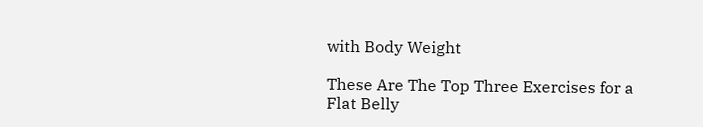with Body Weight

These Are The Top Three Exercises for a Flat Belly